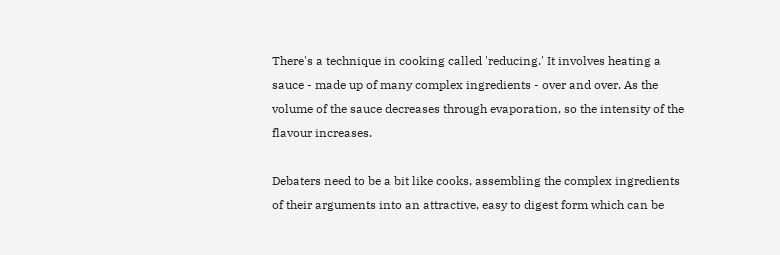There's a technique in cooking called 'reducing.' It involves heating a sauce - made up of many complex ingredients - over and over. As the volume of the sauce decreases through evaporation, so the intensity of the flavour increases.

Debaters need to be a bit like cooks, assembling the complex ingredients of their arguments into an attractive, easy to digest form which can be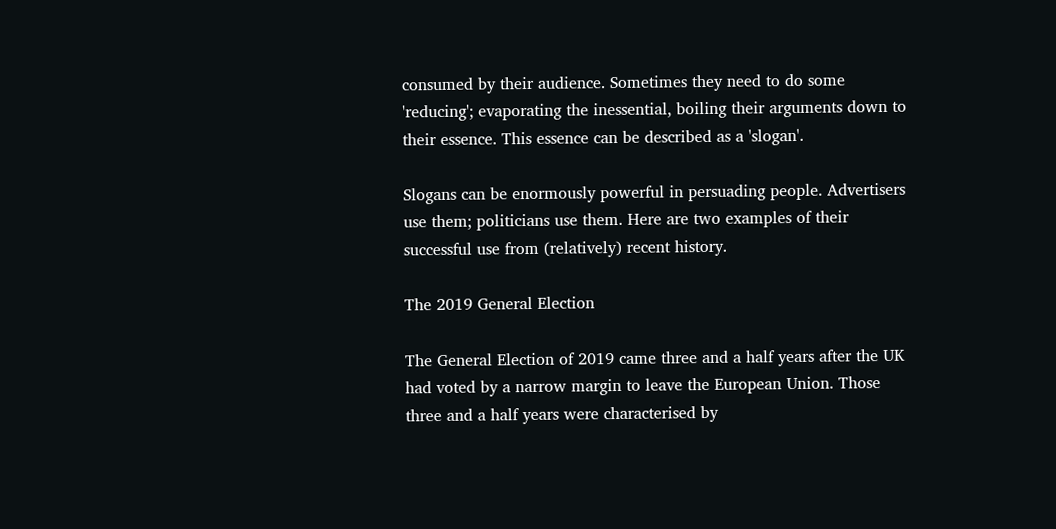consumed by their audience. Sometimes they need to do some 'reducing'; evaporating the inessential, boiling their arguments down to their essence. This essence can be described as a 'slogan'.

Slogans can be enormously powerful in persuading people. Advertisers use them; politicians use them. Here are two examples of their successful use from (relatively) recent history.

The 2019 General Election

The General Election of 2019 came three and a half years after the UK had voted by a narrow margin to leave the European Union. Those three and a half years were characterised by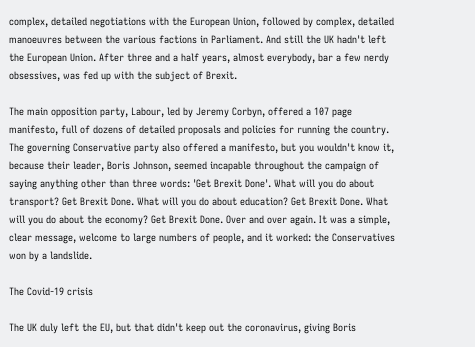complex, detailed negotiations with the European Union, followed by complex, detailed manoeuvres between the various factions in Parliament. And still the UK hadn't left the European Union. After three and a half years, almost everybody, bar a few nerdy obsessives, was fed up with the subject of Brexit.

The main opposition party, Labour, led by Jeremy Corbyn, offered a 107 page manifesto, full of dozens of detailed proposals and policies for running the country. The governing Conservative party also offered a manifesto, but you wouldn't know it, because their leader, Boris Johnson, seemed incapable throughout the campaign of saying anything other than three words: 'Get Brexit Done'. What will you do about transport? Get Brexit Done. What will you do about education? Get Brexit Done. What will you do about the economy? Get Brexit Done. Over and over again. It was a simple, clear message, welcome to large numbers of people, and it worked: the Conservatives won by a landslide.

The Covid-19 crisis

The UK duly left the EU, but that didn't keep out the coronavirus, giving Boris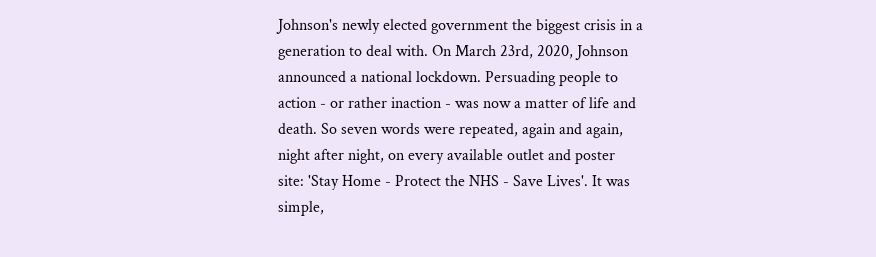Johnson's newly elected government the biggest crisis in a generation to deal with. On March 23rd, 2020, Johnson announced a national lockdown. Persuading people to action - or rather inaction - was now a matter of life and death. So seven words were repeated, again and again, night after night, on every available outlet and poster site: 'Stay Home - Protect the NHS - Save Lives'. It was simple,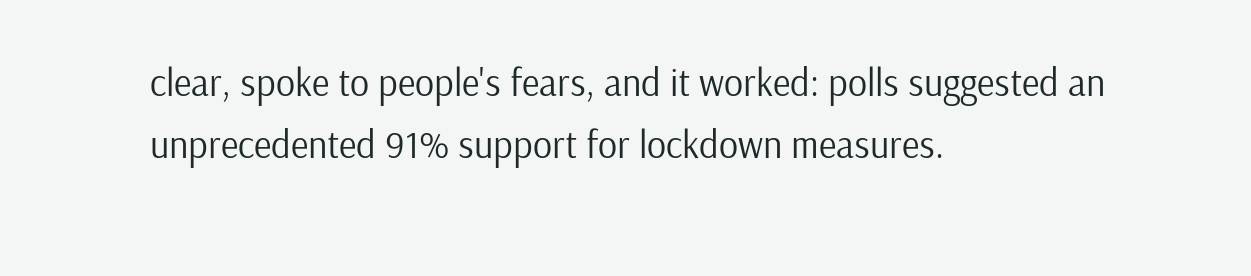clear, spoke to people's fears, and it worked: polls suggested an unprecedented 91% support for lockdown measures.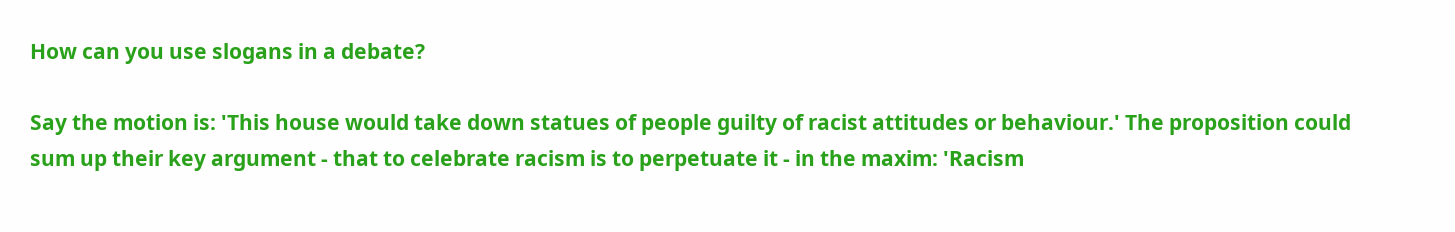How can you use slogans in a debate?

Say the motion is: 'This house would take down statues of people guilty of racist attitudes or behaviour.' The proposition could sum up their key argument - that to celebrate racism is to perpetuate it - in the maxim: 'Racism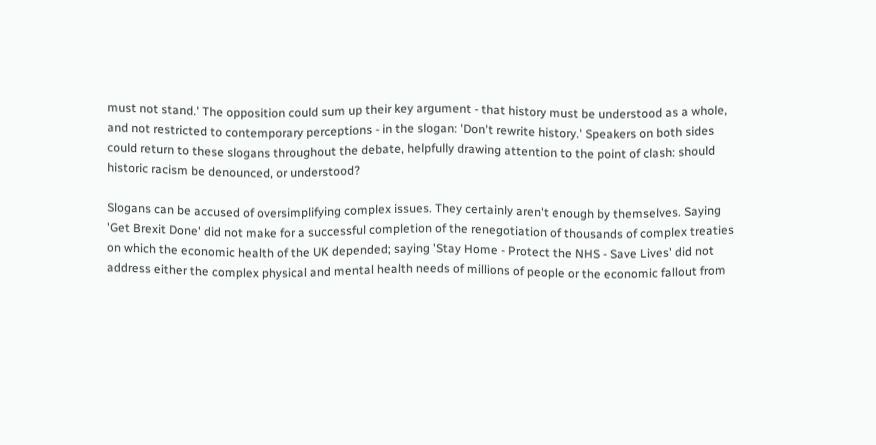must not stand.' The opposition could sum up their key argument - that history must be understood as a whole, and not restricted to contemporary perceptions - in the slogan: 'Don't rewrite history.' Speakers on both sides could return to these slogans throughout the debate, helpfully drawing attention to the point of clash: should historic racism be denounced, or understood?

Slogans can be accused of oversimplifying complex issues. They certainly aren't enough by themselves. Saying 'Get Brexit Done' did not make for a successful completion of the renegotiation of thousands of complex treaties on which the economic health of the UK depended; saying 'Stay Home - Protect the NHS - Save Lives' did not address either the complex physical and mental health needs of millions of people or the economic fallout from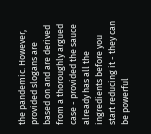the pandemic. However, provided slogans are based on and are derived from a thoroughly argued case - provided the sauce already has all the ingredients before you start reducing it - they can be powerful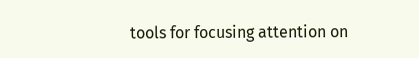tools for focusing attention on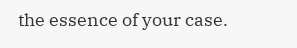the essence of your case.